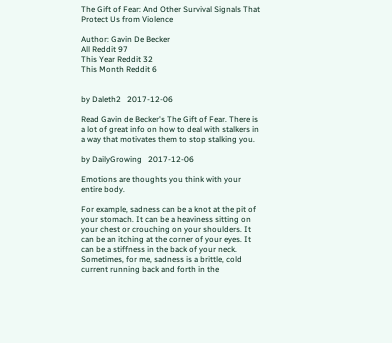The Gift of Fear: And Other Survival Signals That Protect Us from Violence

Author: Gavin De Becker
All Reddit 97
This Year Reddit 32
This Month Reddit 6


by Daleth2   2017-12-06

Read Gavin de Becker's The Gift of Fear. There is a lot of great info on how to deal with stalkers in a way that motivates them to stop stalking you.

by DailyGrowing   2017-12-06

Emotions are thoughts you think with your entire body.

For example, sadness can be a knot at the pit of your stomach. It can be a heaviness sitting on your chest or crouching on your shoulders. It can be an itching at the corner of your eyes. It can be a stiffness in the back of your neck. Sometimes, for me, sadness is a brittle, cold current running back and forth in the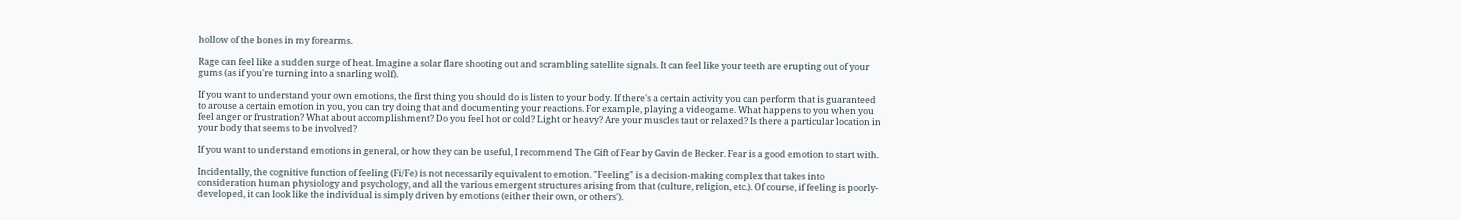hollow of the bones in my forearms.

Rage can feel like a sudden surge of heat. Imagine a solar flare shooting out and scrambling satellite signals. It can feel like your teeth are erupting out of your gums (as if you're turning into a snarling wolf).

If you want to understand your own emotions, the first thing you should do is listen to your body. If there's a certain activity you can perform that is guaranteed to arouse a certain emotion in you, you can try doing that and documenting your reactions. For example, playing a videogame. What happens to you when you feel anger or frustration? What about accomplishment? Do you feel hot or cold? Light or heavy? Are your muscles taut or relaxed? Is there a particular location in your body that seems to be involved?

If you want to understand emotions in general, or how they can be useful, I recommend The Gift of Fear by Gavin de Becker. Fear is a good emotion to start with.

Incidentally, the cognitive function of feeling (Fi/Fe) is not necessarily equivalent to emotion. "Feeling" is a decision-making complex that takes into consideration human physiology and psychology, and all the various emergent structures arising from that (culture, religion, etc.). Of course, if feeling is poorly-developed, it can look like the individual is simply driven by emotions (either their own, or others').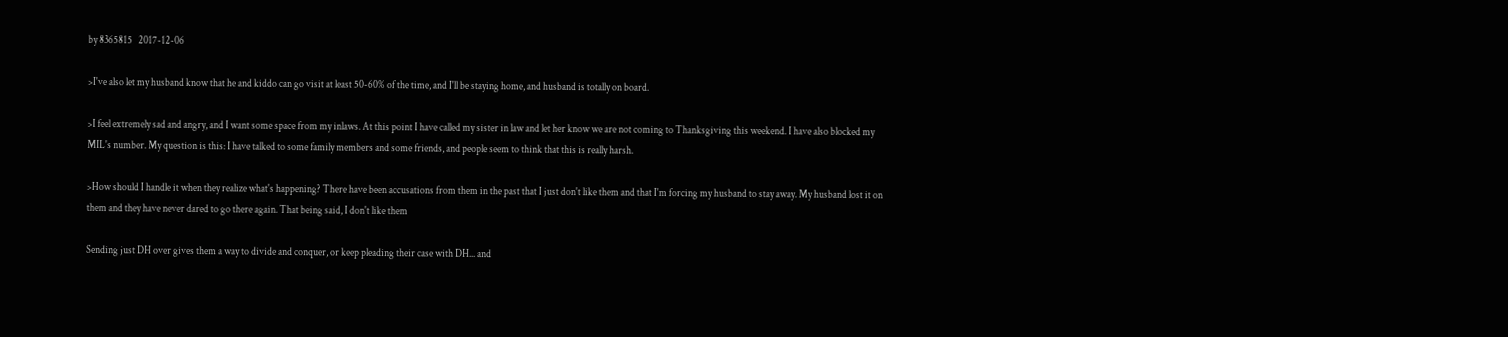by 8365815   2017-12-06

>I've also let my husband know that he and kiddo can go visit at least 50-60% of the time, and I'll be staying home, and husband is totally on board.

>I feel extremely sad and angry, and I want some space from my inlaws. At this point I have called my sister in law and let her know we are not coming to Thanksgiving this weekend. I have also blocked my MIL's number. My question is this: I have talked to some family members and some friends, and people seem to think that this is really harsh.

>How should I handle it when they realize what's happening? There have been accusations from them in the past that I just don't like them and that I'm forcing my husband to stay away. My husband lost it on them and they have never dared to go there again. That being said, I don't like them

Sending just DH over gives them a way to divide and conquer, or keep pleading their case with DH... and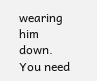wearing him down. You need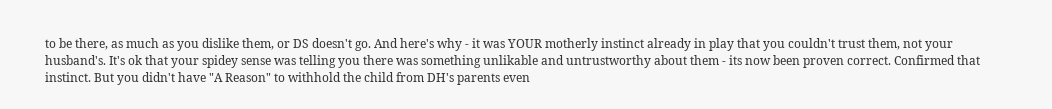to be there, as much as you dislike them, or DS doesn't go. And here's why - it was YOUR motherly instinct already in play that you couldn't trust them, not your husband's. It's ok that your spidey sense was telling you there was something unlikable and untrustworthy about them - its now been proven correct. Confirmed that instinct. But you didn't have "A Reason" to withhold the child from DH's parents even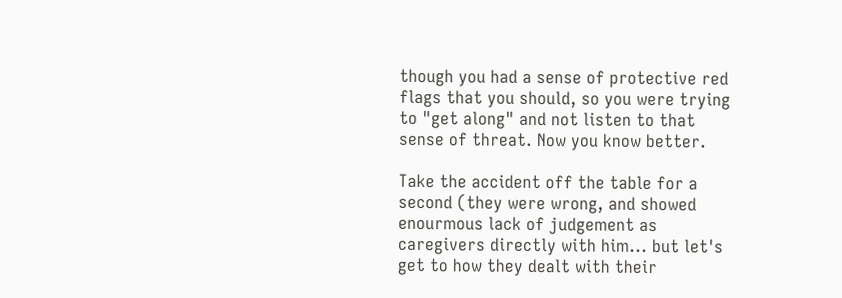though you had a sense of protective red flags that you should, so you were trying to "get along" and not listen to that sense of threat. Now you know better.

Take the accident off the table for a second (they were wrong, and showed enourmous lack of judgement as caregivers directly with him... but let's get to how they dealt with their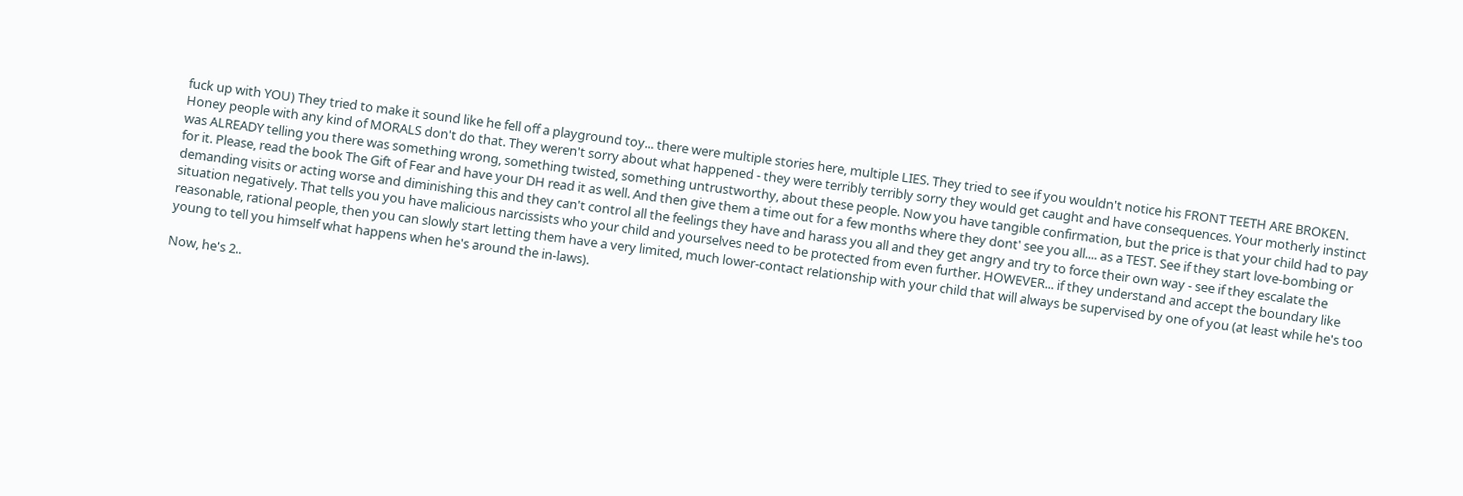fuck up with YOU) They tried to make it sound like he fell off a playground toy... there were multiple stories here, multiple LIES. They tried to see if you wouldn't notice his FRONT TEETH ARE BROKEN. Honey people with any kind of MORALS don't do that. They weren't sorry about what happened - they were terribly terribly sorry they would get caught and have consequences. Your motherly instinct was ALREADY telling you there was something wrong, something twisted, something untrustworthy, about these people. Now you have tangible confirmation, but the price is that your child had to pay for it. Please, read the book The Gift of Fear and have your DH read it as well. And then give them a time out for a few months where they dont' see you all.... as a TEST. See if they start love-bombing or demanding visits or acting worse and diminishing this and they can't control all the feelings they have and harass you all and they get angry and try to force their own way - see if they escalate the situation negatively. That tells you you have malicious narcissists who your child and yourselves need to be protected from even further. HOWEVER... if they understand and accept the boundary like reasonable, rational people, then you can slowly start letting them have a very limited, much lower-contact relationship with your child that will always be supervised by one of you (at least while he's too young to tell you himself what happens when he's around the in-laws).

Now, he's 2..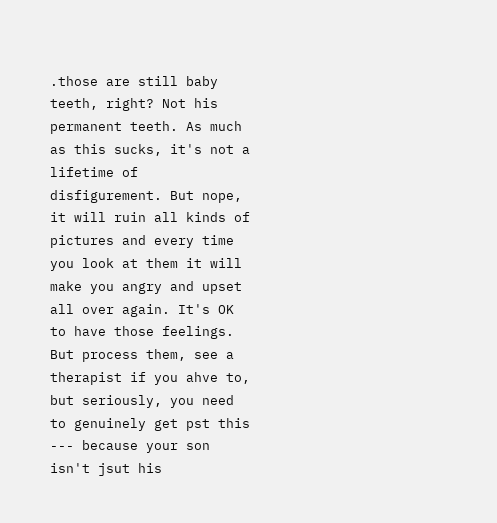.those are still baby teeth, right? Not his permanent teeth. As much as this sucks, it's not a lifetime of disfigurement. But nope, it will ruin all kinds of pictures and every time you look at them it will make you angry and upset all over again. It's OK to have those feelings. But process them, see a therapist if you ahve to, but seriously, you need to genuinely get pst this --- because your son isn't jsut his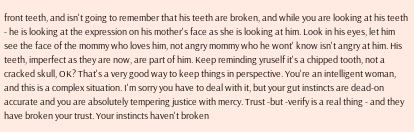front teeth, and isn't going to remember that his teeth are broken, and while you are looking at his teeth - he is looking at the expression on his mother's face as she is looking at him. Look in his eyes, let him see the face of the mommy who loves him, not angry mommy who he wont' know isn't angry at him. His teeth, imperfect as they are now, are part of him. Keep reminding yruself it's a chipped tooth, not a cracked skull, OK? That's a very good way to keep things in perspective. You're an intelligent woman, and this is a complex situation. I'm sorry you have to deal with it, but your gut instincts are dead-on accurate and you are absolutely tempering justice with mercy. Trust -but -verify is a real thing - and they have broken your trust. Your instincts haven't broken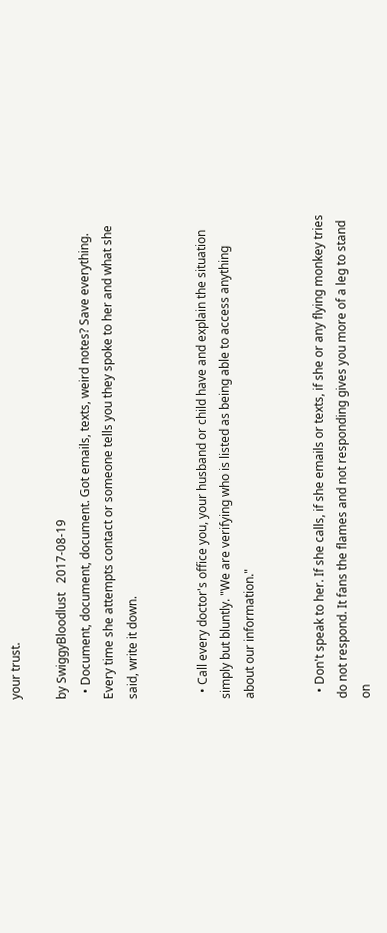your trust.

by SwiggyBloodlust   2017-08-19
  • Document, document, document. Got emails, texts, weird notes? Save everything. Every time she attempts contact or someone tells you they spoke to her and what she said, write it down.


  • Call every doctor's office you, your husband or child have and explain the situation simply but bluntly. "We are verifying who is listed as being able to access anything about our information."


  • Don't speak to her. If she calls, if she emails or texts, if she or any flying monkey tries do not respond. It fans the flames and not responding gives you more of a leg to stand on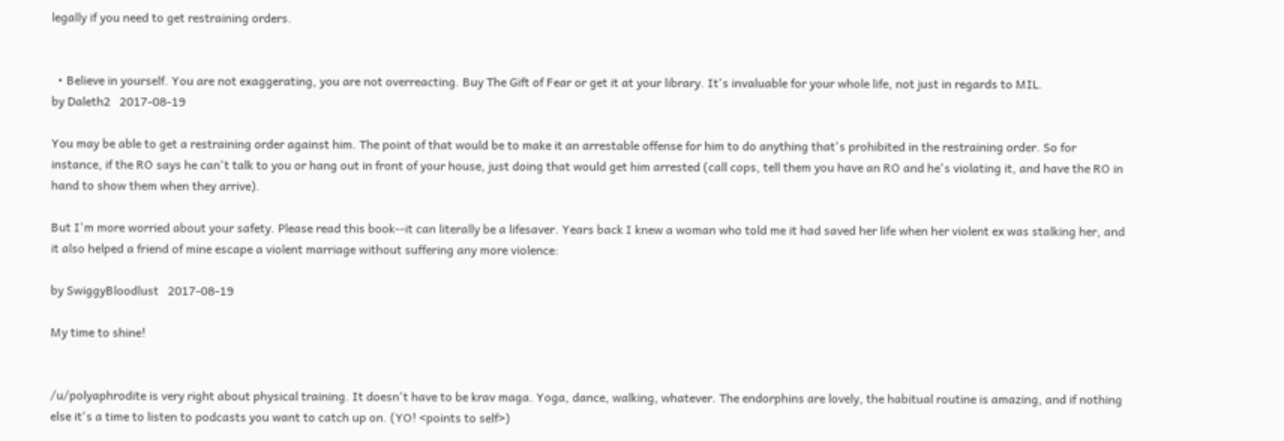legally if you need to get restraining orders.


  • Believe in yourself. You are not exaggerating, you are not overreacting. Buy The Gift of Fear or get it at your library. It's invaluable for your whole life, not just in regards to MIL.
by Daleth2   2017-08-19

You may be able to get a restraining order against him. The point of that would be to make it an arrestable offense for him to do anything that's prohibited in the restraining order. So for instance, if the RO says he can't talk to you or hang out in front of your house, just doing that would get him arrested (call cops, tell them you have an RO and he's violating it, and have the RO in hand to show them when they arrive).

But I'm more worried about your safety. Please read this book--it can literally be a lifesaver. Years back I knew a woman who told me it had saved her life when her violent ex was stalking her, and it also helped a friend of mine escape a violent marriage without suffering any more violence:

by SwiggyBloodlust   2017-08-19

My time to shine!


/u/polyaphrodite is very right about physical training. It doesn't have to be krav maga. Yoga, dance, walking, whatever. The endorphins are lovely, the habitual routine is amazing, and if nothing else it's a time to listen to podcasts you want to catch up on. (YO! <points to self>)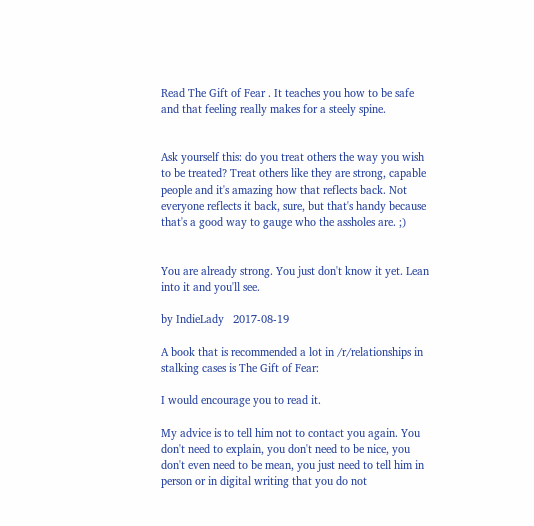Read The Gift of Fear . It teaches you how to be safe and that feeling really makes for a steely spine.


Ask yourself this: do you treat others the way you wish to be treated? Treat others like they are strong, capable people and it's amazing how that reflects back. Not everyone reflects it back, sure, but that's handy because that's a good way to gauge who the assholes are. ;)


You are already strong. You just don't know it yet. Lean into it and you'll see.

by IndieLady   2017-08-19

A book that is recommended a lot in /r/relationships in stalking cases is The Gift of Fear:

I would encourage you to read it.

My advice is to tell him not to contact you again. You don't need to explain, you don't need to be nice, you don't even need to be mean, you just need to tell him in person or in digital writing that you do not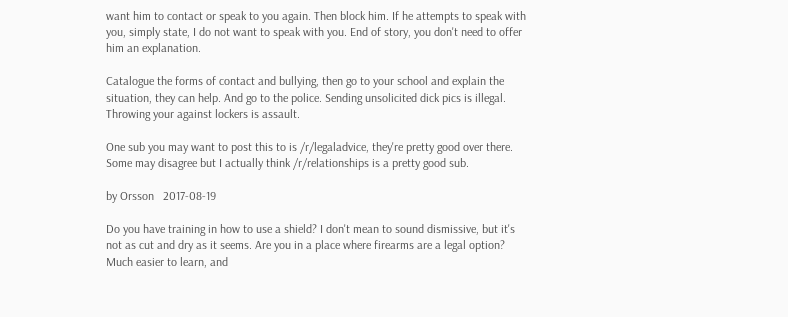want him to contact or speak to you again. Then block him. If he attempts to speak with you, simply state, I do not want to speak with you. End of story, you don't need to offer him an explanation.

Catalogue the forms of contact and bullying, then go to your school and explain the situation, they can help. And go to the police. Sending unsolicited dick pics is illegal. Throwing your against lockers is assault.

One sub you may want to post this to is /r/legaladvice, they're pretty good over there. Some may disagree but I actually think /r/relationships is a pretty good sub.

by Orsson   2017-08-19

Do you have training in how to use a shield? I don't mean to sound dismissive, but it's not as cut and dry as it seems. Are you in a place where firearms are a legal option? Much easier to learn, and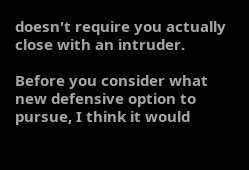doesn't require you actually close with an intruder.

Before you consider what new defensive option to pursue, I think it would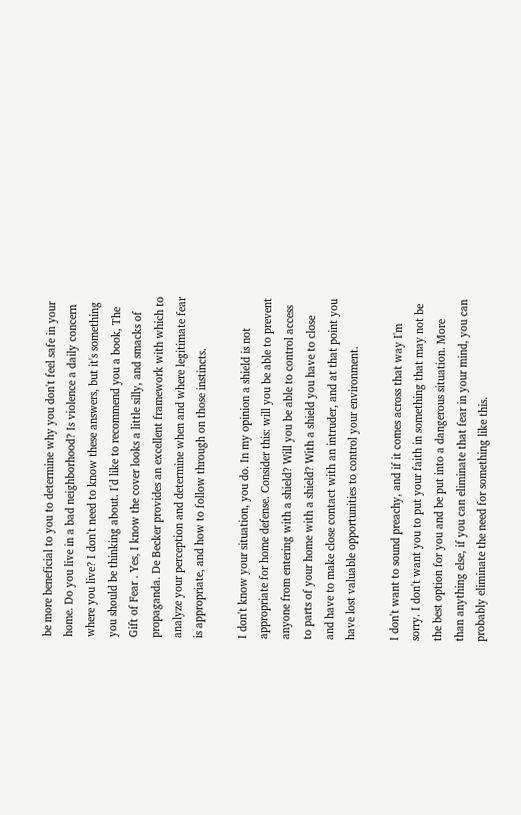be more beneficial to you to determine why you don't feel safe in your home. Do you live in a bad neighborhood? Is violence a daily concern where you live? I don't need to know these answers, but it's something you should be thinking about. I'd like to recommend you a book, The Gift of Fear . Yes, I know the cover looks a little silly, and smacks of propaganda. De Becker provides an excellent framework with which to analyze your perception and determine when and where legitimate fear is appropriate, and how to follow through on those instincts.

I don't know your situation, you do. In my opinion a shield is not appropriate for home defense. Consider this: will you be able to prevent anyone from entering with a shield? Will you be able to control access to parts of your home with a shield? With a shield you have to close and have to make close contact with an intruder, and at that point you have lost valuable opportunities to control your environment.

I don't want to sound preachy, and if it comes across that way I'm sorry. I don't want you to put your faith in something that may not be the best option for you and be put into a dangerous situation. More than anything else, if you can eliminate that fear in your mind, you can probably eliminate the need for something like this.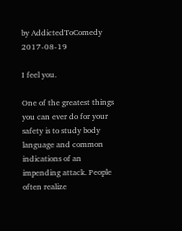by AddictedToComedy   2017-08-19

I feel you.

One of the greatest things you can ever do for your safety is to study body language and common indications of an impending attack. People often realize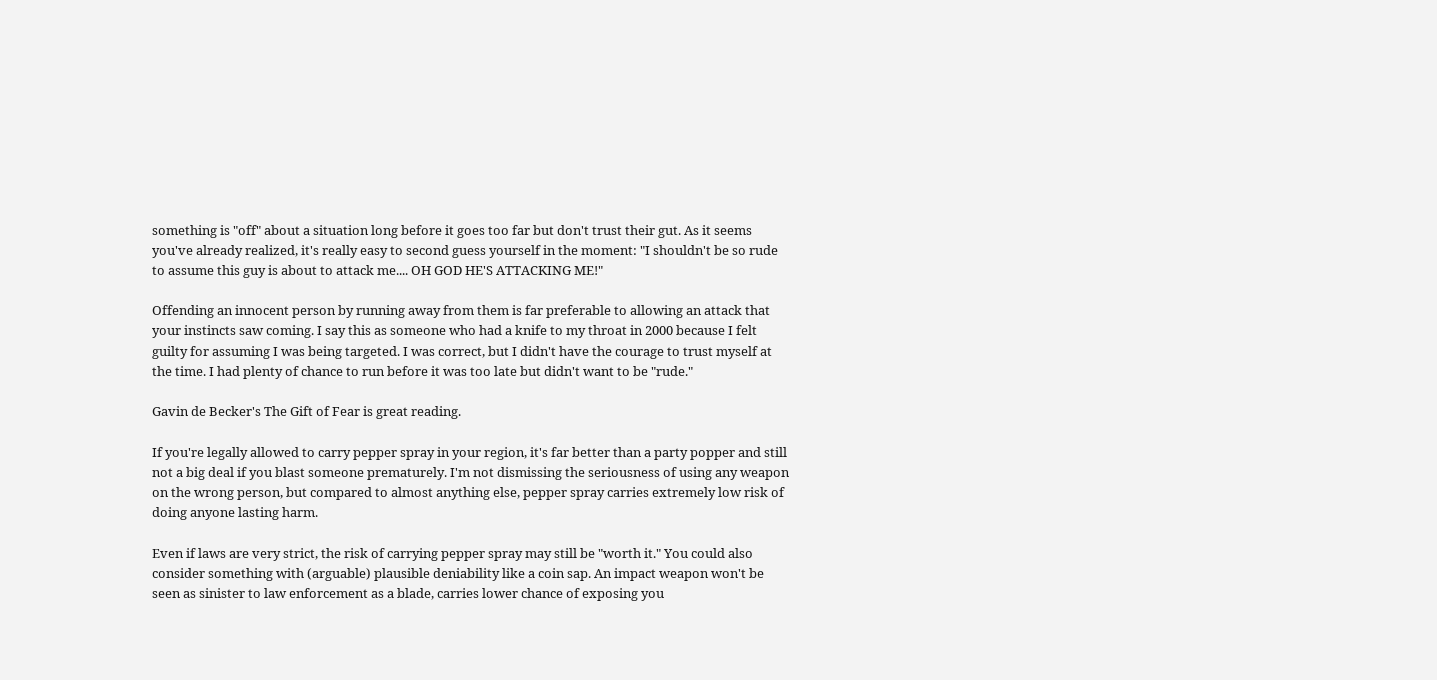something is "off" about a situation long before it goes too far but don't trust their gut. As it seems you've already realized, it's really easy to second guess yourself in the moment: "I shouldn't be so rude to assume this guy is about to attack me.... OH GOD HE'S ATTACKING ME!"

Offending an innocent person by running away from them is far preferable to allowing an attack that your instincts saw coming. I say this as someone who had a knife to my throat in 2000 because I felt guilty for assuming I was being targeted. I was correct, but I didn't have the courage to trust myself at the time. I had plenty of chance to run before it was too late but didn't want to be "rude."

Gavin de Becker's The Gift of Fear is great reading.

If you're legally allowed to carry pepper spray in your region, it's far better than a party popper and still not a big deal if you blast someone prematurely. I'm not dismissing the seriousness of using any weapon on the wrong person, but compared to almost anything else, pepper spray carries extremely low risk of doing anyone lasting harm.

Even if laws are very strict, the risk of carrying pepper spray may still be "worth it." You could also consider something with (arguable) plausible deniability like a coin sap. An impact weapon won't be seen as sinister to law enforcement as a blade, carries lower chance of exposing you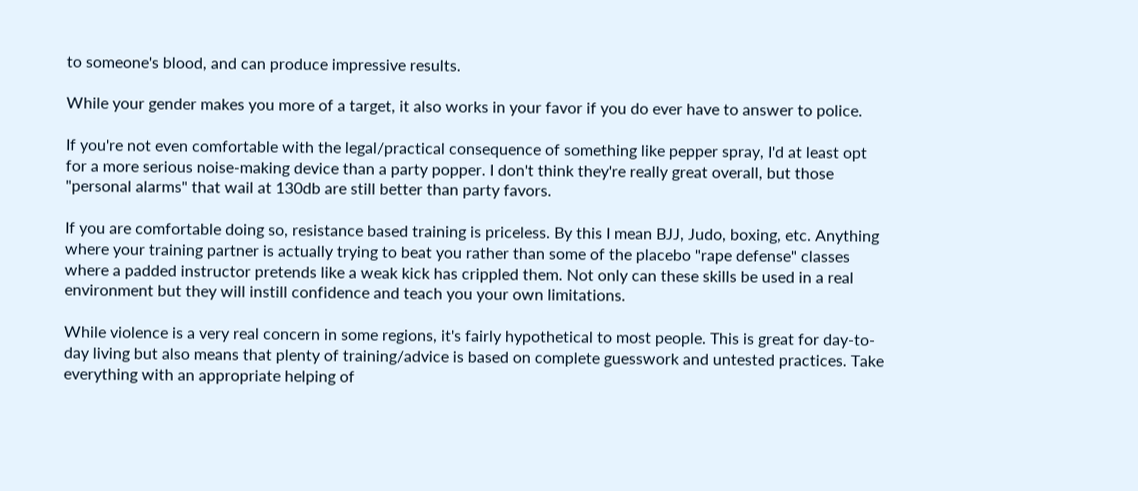to someone's blood, and can produce impressive results.

While your gender makes you more of a target, it also works in your favor if you do ever have to answer to police.

If you're not even comfortable with the legal/practical consequence of something like pepper spray, I'd at least opt for a more serious noise-making device than a party popper. I don't think they're really great overall, but those "personal alarms" that wail at 130db are still better than party favors.

If you are comfortable doing so, resistance based training is priceless. By this I mean BJJ, Judo, boxing, etc. Anything where your training partner is actually trying to beat you rather than some of the placebo "rape defense" classes where a padded instructor pretends like a weak kick has crippled them. Not only can these skills be used in a real environment but they will instill confidence and teach you your own limitations.

While violence is a very real concern in some regions, it's fairly hypothetical to most people. This is great for day-to-day living but also means that plenty of training/advice is based on complete guesswork and untested practices. Take everything with an appropriate helping of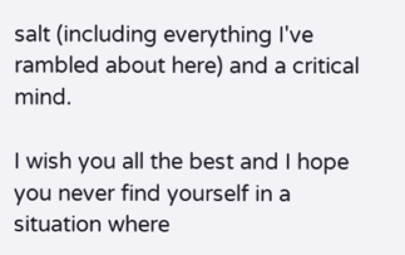salt (including everything I've rambled about here) and a critical mind.

I wish you all the best and I hope you never find yourself in a situation where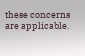these concerns are applicable.